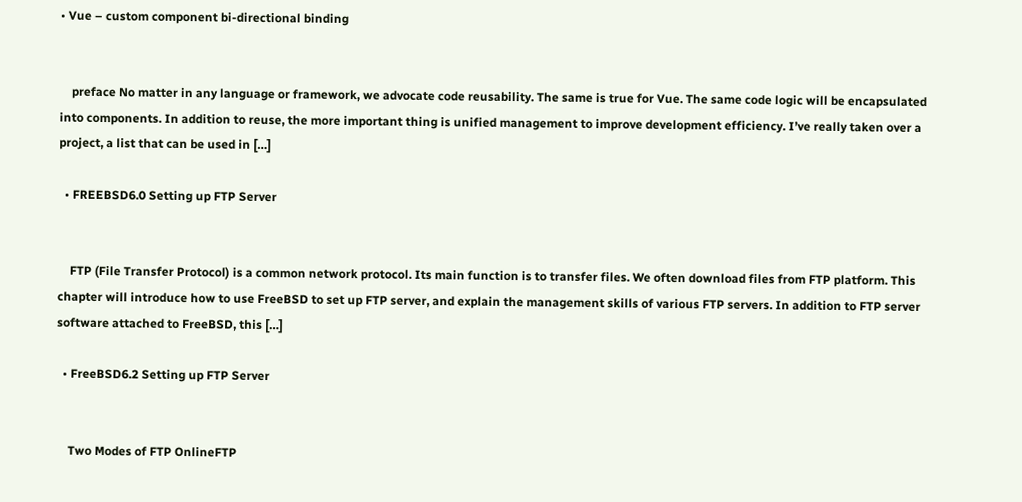• Vue – custom component bi-directional binding


    preface No matter in any language or framework, we advocate code reusability. The same is true for Vue. The same code logic will be encapsulated into components. In addition to reuse, the more important thing is unified management to improve development efficiency. I’ve really taken over a project, a list that can be used in […]

  • FREEBSD6.0 Setting up FTP Server


    FTP (File Transfer Protocol) is a common network protocol. Its main function is to transfer files. We often download files from FTP platform. This chapter will introduce how to use FreeBSD to set up FTP server, and explain the management skills of various FTP servers. In addition to FTP server software attached to FreeBSD, this […]

  • FreeBSD6.2 Setting up FTP Server


    Two Modes of FTP OnlineFTP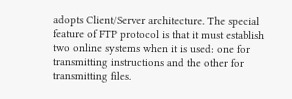adopts Client/Server architecture. The special feature of FTP protocol is that it must establish two online systems when it is used: one for transmitting instructions and the other for transmitting files.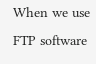When we use FTP software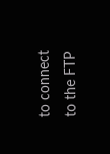to connect to the FTP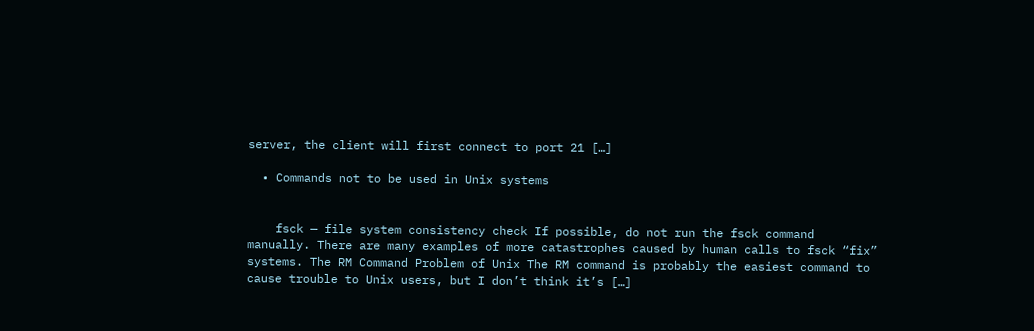server, the client will first connect to port 21 […]

  • Commands not to be used in Unix systems


    fsck — file system consistency check If possible, do not run the fsck command manually. There are many examples of more catastrophes caused by human calls to fsck “fix” systems. The RM Command Problem of Unix The RM command is probably the easiest command to cause trouble to Unix users, but I don’t think it’s […]